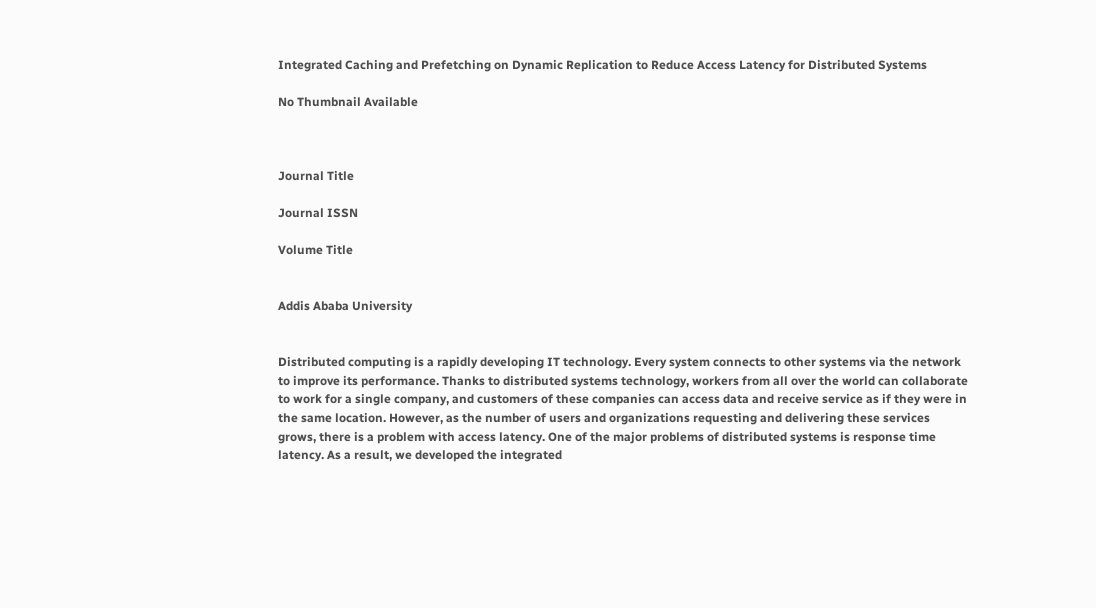Integrated Caching and Prefetching on Dynamic Replication to Reduce Access Latency for Distributed Systems

No Thumbnail Available



Journal Title

Journal ISSN

Volume Title


Addis Ababa University


Distributed computing is a rapidly developing IT technology. Every system connects to other systems via the network to improve its performance. Thanks to distributed systems technology, workers from all over the world can collaborate to work for a single company, and customers of these companies can access data and receive service as if they were in the same location. However, as the number of users and organizations requesting and delivering these services grows, there is a problem with access latency. One of the major problems of distributed systems is response time latency. As a result, we developed the integrated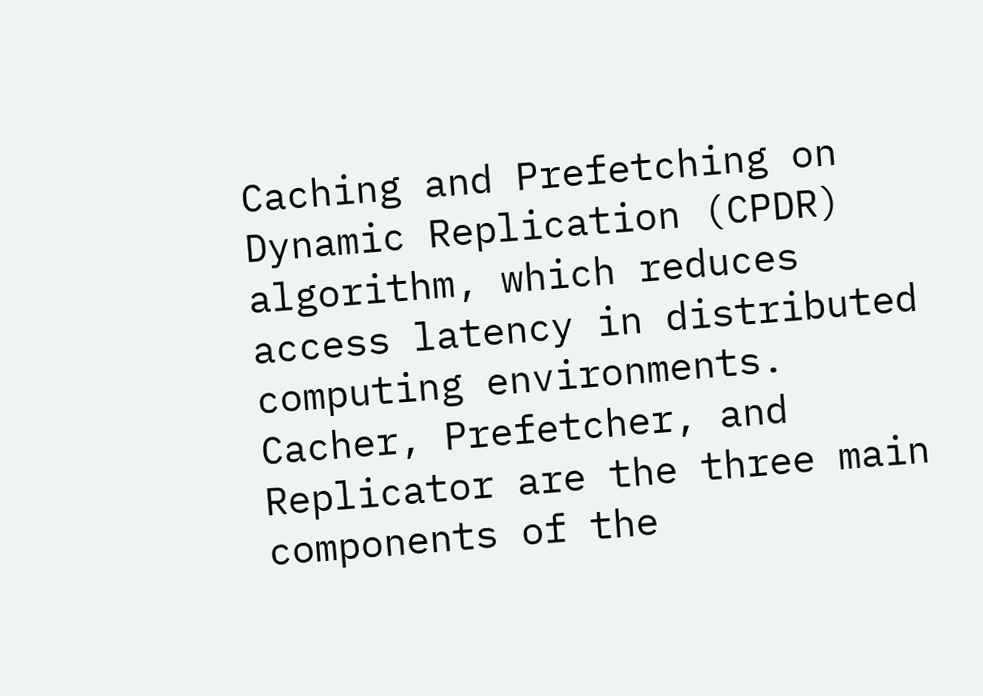Caching and Prefetching on Dynamic Replication (CPDR) algorithm, which reduces access latency in distributed computing environments. Cacher, Prefetcher, and Replicator are the three main components of the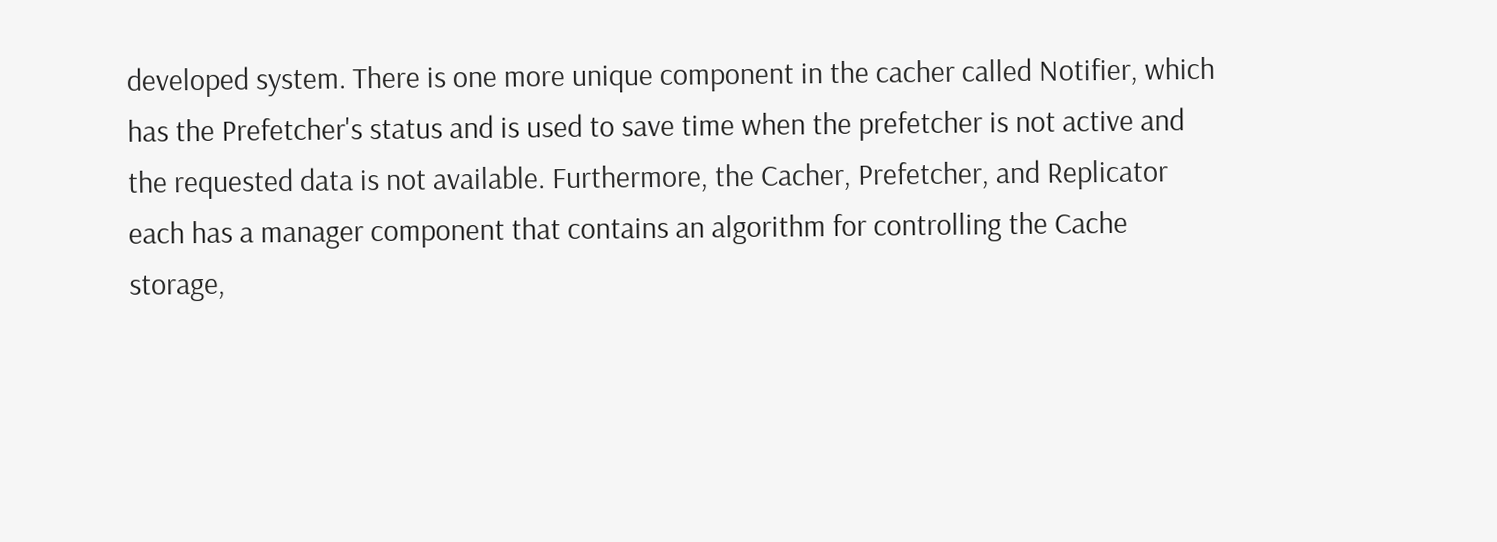developed system. There is one more unique component in the cacher called Notifier, which has the Prefetcher's status and is used to save time when the prefetcher is not active and the requested data is not available. Furthermore, the Cacher, Prefetcher, and Replicator each has a manager component that contains an algorithm for controlling the Cache storage,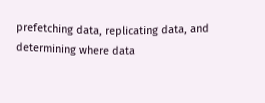prefetching data, replicating data, and determining where data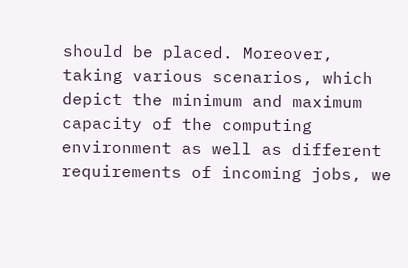should be placed. Moreover, taking various scenarios, which depict the minimum and maximum capacity of the computing environment as well as different requirements of incoming jobs, we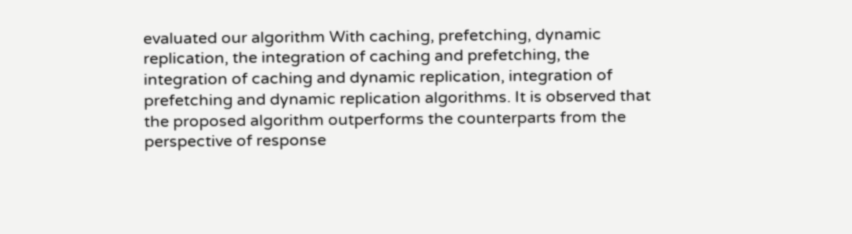evaluated our algorithm With caching, prefetching, dynamic replication, the integration of caching and prefetching, the integration of caching and dynamic replication, integration of prefetching and dynamic replication algorithms. It is observed that the proposed algorithm outperforms the counterparts from the perspective of response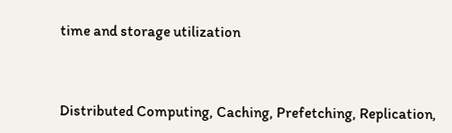time and storage utilization



Distributed Computing, Caching, Prefetching, Replication,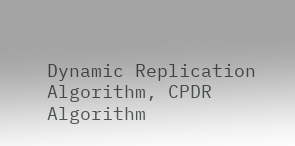Dynamic Replication Algorithm, CPDR Algorithm